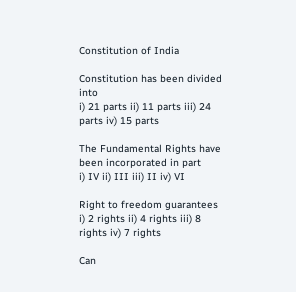Constitution of India

Constitution has been divided into
i) 21 parts ii) 11 parts iii) 24 parts iv) 15 parts

The Fundamental Rights have been incorporated in part
i) IV ii) III iii) II iv) VI

Right to freedom guarantees
i) 2 rights ii) 4 rights iii) 8 rights iv) 7 rights

Can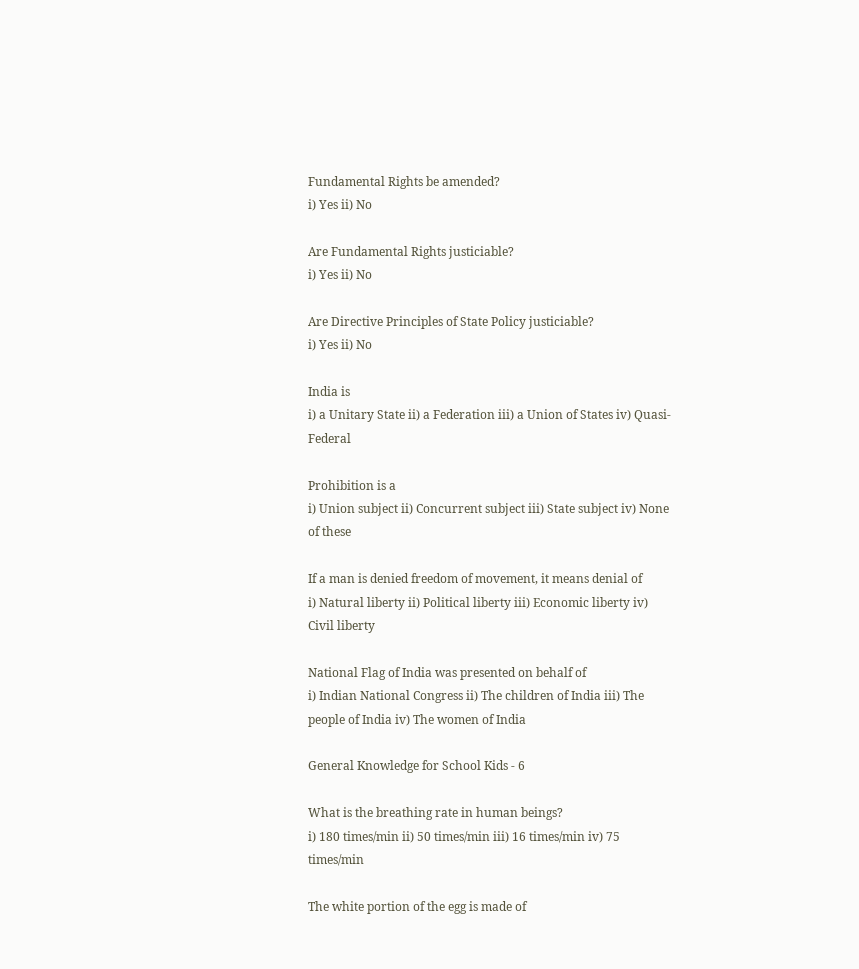Fundamental Rights be amended?
i) Yes ii) No

Are Fundamental Rights justiciable?
i) Yes ii) No

Are Directive Principles of State Policy justiciable?
i) Yes ii) No

India is
i) a Unitary State ii) a Federation iii) a Union of States iv) Quasi-Federal

Prohibition is a
i) Union subject ii) Concurrent subject iii) State subject iv) None of these

If a man is denied freedom of movement, it means denial of
i) Natural liberty ii) Political liberty iii) Economic liberty iv) Civil liberty

National Flag of India was presented on behalf of
i) Indian National Congress ii) The children of India iii) The people of India iv) The women of India

General Knowledge for School Kids - 6

What is the breathing rate in human beings?
i) 180 times/min ii) 50 times/min iii) 16 times/min iv) 75 times/min

The white portion of the egg is made of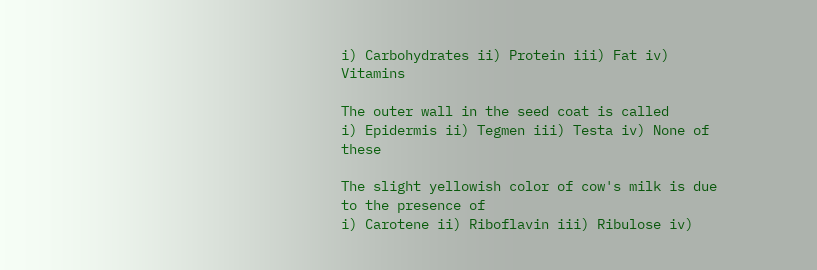i) Carbohydrates ii) Protein iii) Fat iv) Vitamins

The outer wall in the seed coat is called
i) Epidermis ii) Tegmen iii) Testa iv) None of these

The slight yellowish color of cow's milk is due to the presence of
i) Carotene ii) Riboflavin iii) Ribulose iv)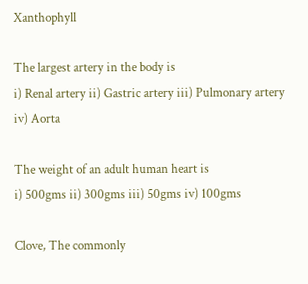Xanthophyll

The largest artery in the body is
i) Renal artery ii) Gastric artery iii) Pulmonary artery iv) Aorta

The weight of an adult human heart is
i) 500gms ii) 300gms iii) 50gms iv) 100gms

Clove, The commonly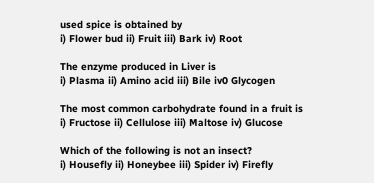used spice is obtained by
i) Flower bud ii) Fruit iii) Bark iv) Root

The enzyme produced in Liver is
i) Plasma ii) Amino acid iii) Bile iv0 Glycogen

The most common carbohydrate found in a fruit is
i) Fructose ii) Cellulose iii) Maltose iv) Glucose

Which of the following is not an insect?
i) Housefly ii) Honeybee iii) Spider iv) Firefly